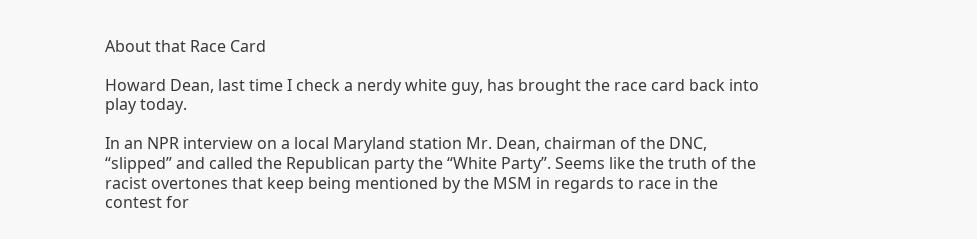About that Race Card

Howard Dean, last time I check a nerdy white guy, has brought the race card back into play today.

In an NPR interview on a local Maryland station Mr. Dean, chairman of the DNC, “slipped” and called the Republican party the “White Party”. Seems like the truth of the racist overtones that keep being mentioned by the MSM in regards to race in the contest for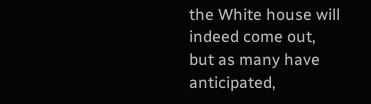the White house will indeed come out, but as many have anticipated,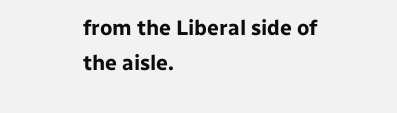from the Liberal side of the aisle.